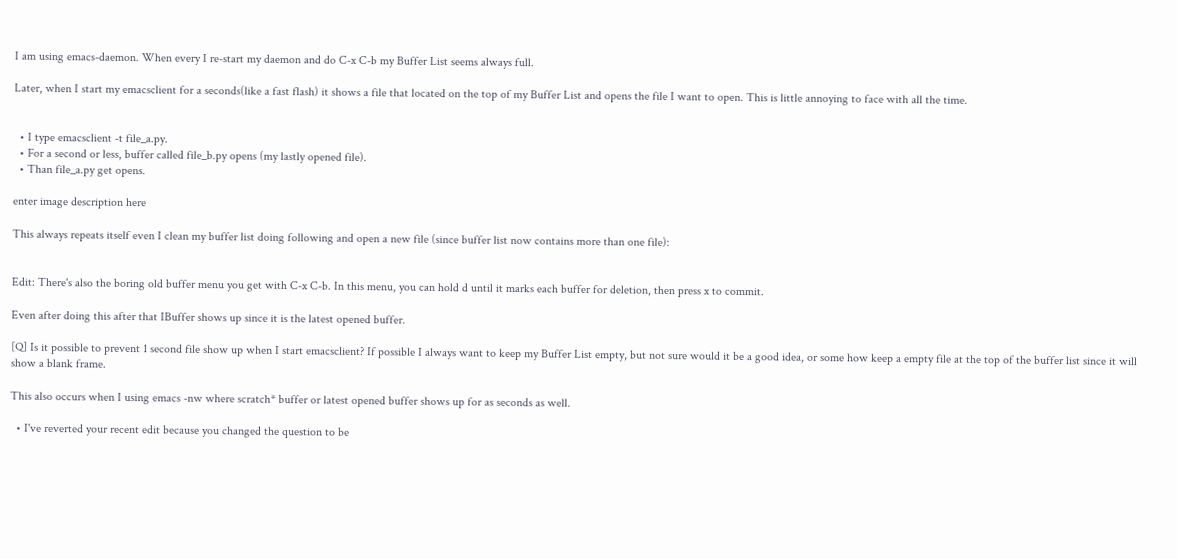I am using emacs-daemon. When every I re-start my daemon and do C-x C-b my Buffer List seems always full.

Later, when I start my emacsclient for a seconds(like a fast flash) it shows a file that located on the top of my Buffer List and opens the file I want to open. This is little annoying to face with all the time.


  • I type emacsclient -t file_a.py.
  • For a second or less, buffer called file_b.py opens (my lastly opened file).
  • Than file_a.py get opens.

enter image description here

This always repeats itself even I clean my buffer list doing following and open a new file (since buffer list now contains more than one file):


Edit: There's also the boring old buffer menu you get with C-x C-b. In this menu, you can hold d until it marks each buffer for deletion, then press x to commit.

Even after doing this after that IBuffer shows up since it is the latest opened buffer.

[Q] Is it possible to prevent 1 second file show up when I start emacsclient? If possible I always want to keep my Buffer List empty, but not sure would it be a good idea, or some how keep a empty file at the top of the buffer list since it will show a blank frame.

This also occurs when I using emacs -nw where scratch* buffer or latest opened buffer shows up for as seconds as well.

  • I've reverted your recent edit because you changed the question to be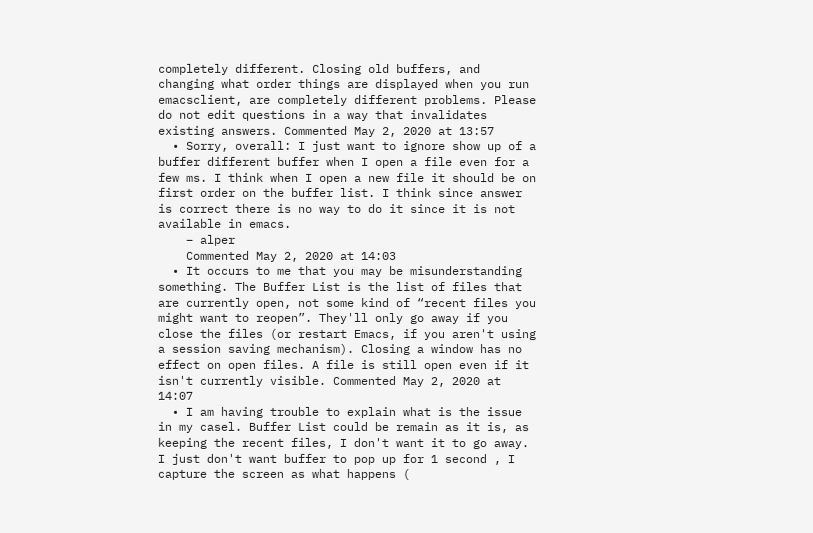completely different. Closing old buffers, and changing what order things are displayed when you run emacsclient, are completely different problems. Please do not edit questions in a way that invalidates existing answers. Commented May 2, 2020 at 13:57
  • Sorry, overall: I just want to ignore show up of a buffer different buffer when I open a file even for a few ms. I think when I open a new file it should be on first order on the buffer list. I think since answer is correct there is no way to do it since it is not available in emacs.
    – alper
    Commented May 2, 2020 at 14:03
  • It occurs to me that you may be misunderstanding something. The Buffer List is the list of files that are currently open, not some kind of “recent files you might want to reopen”. They'll only go away if you close the files (or restart Emacs, if you aren't using a session saving mechanism). Closing a window has no effect on open files. A file is still open even if it isn't currently visible. Commented May 2, 2020 at 14:07
  • I am having trouble to explain what is the issue in my casel. Buffer List could be remain as it is, as keeping the recent files, I don't want it to go away. I just don't want buffer to pop up for 1 second , I capture the screen as what happens (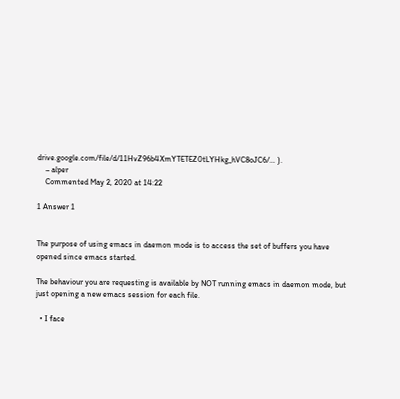drive.google.com/file/d/11HvZ96b4XmYTETEZ0tLYHkg_hVC8oJC6/… ).
    – alper
    Commented May 2, 2020 at 14:22

1 Answer 1


The purpose of using emacs in daemon mode is to access the set of buffers you have opened since emacs started.

The behaviour you are requesting is available by NOT running emacs in daemon mode, but just opening a new emacs session for each file.

  • I face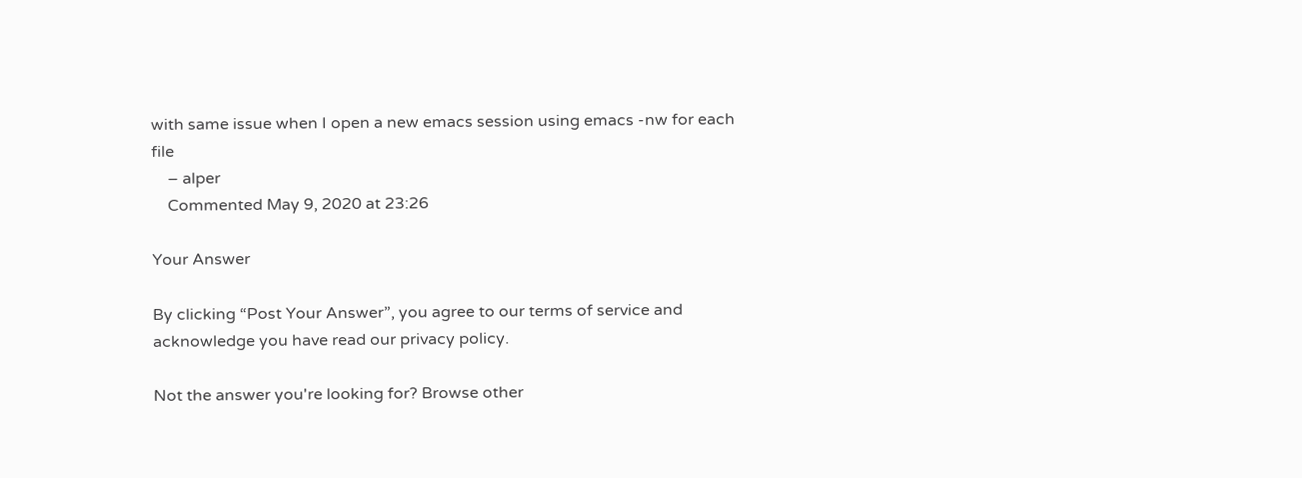with same issue when I open a new emacs session using emacs -nw for each file
    – alper
    Commented May 9, 2020 at 23:26

Your Answer

By clicking “Post Your Answer”, you agree to our terms of service and acknowledge you have read our privacy policy.

Not the answer you're looking for? Browse other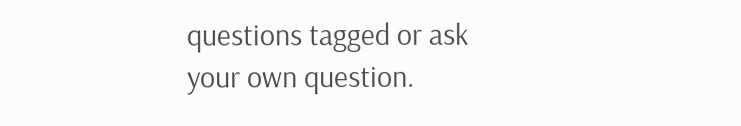questions tagged or ask your own question.